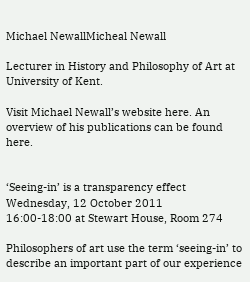Michael NewallMicheal Newall

Lecturer in History and Philosophy of Art at University of Kent.

Visit Michael Newall’s website here. An overview of his publications can be found here.


‘Seeing-in’ is a transparency effect
Wednesday, 12 October 2011
16:00-18:00 at Stewart House, Room 274

Philosophers of art use the term ‘seeing-in’ to describe an important part of our experience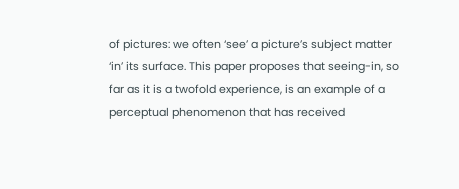of pictures: we often ‘see’ a picture’s subject matter ‘in’ its surface. This paper proposes that seeing-in, so far as it is a twofold experience, is an example of a perceptual phenomenon that has received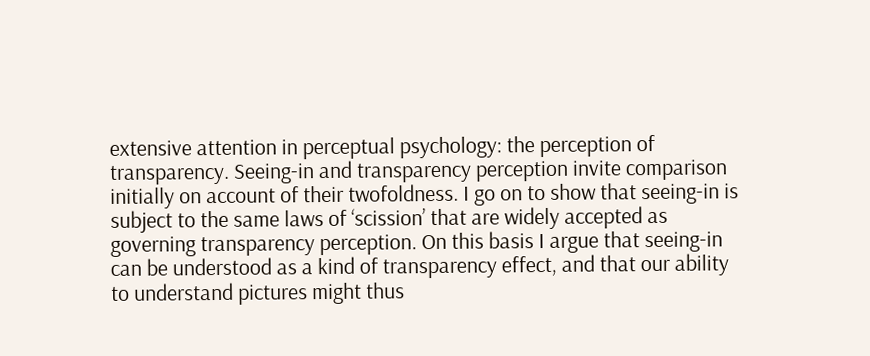extensive attention in perceptual psychology: the perception of transparency. Seeing-in and transparency perception invite comparison initially on account of their twofoldness. I go on to show that seeing-in is subject to the same laws of ‘scission’ that are widely accepted as governing transparency perception. On this basis I argue that seeing-in can be understood as a kind of transparency effect, and that our ability to understand pictures might thus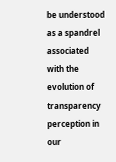be understood as a spandrel associated with the evolution of transparency perception in our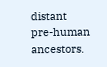distant pre-human ancestors.